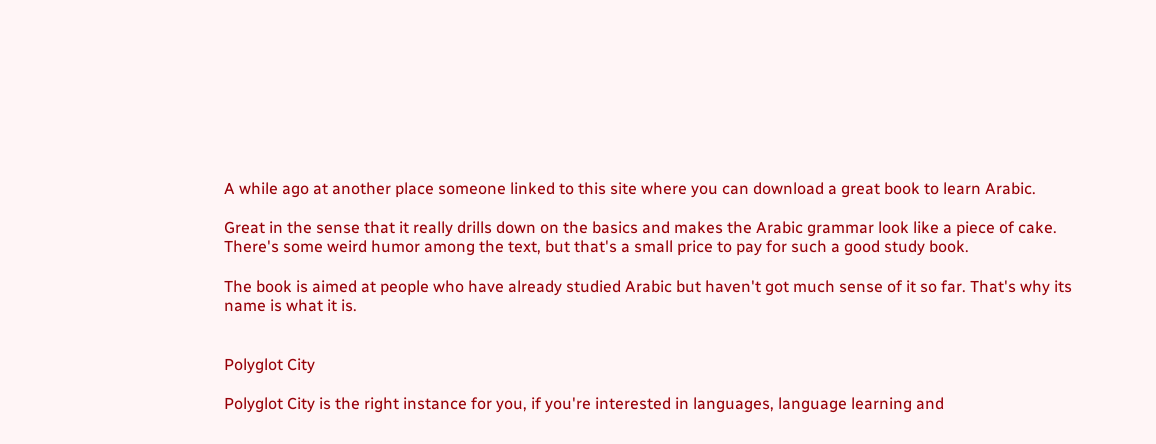A while ago at another place someone linked to this site where you can download a great book to learn Arabic.

Great in the sense that it really drills down on the basics and makes the Arabic grammar look like a piece of cake. There's some weird humor among the text, but that's a small price to pay for such a good study book.

The book is aimed at people who have already studied Arabic but haven't got much sense of it so far. That's why its name is what it is.


Polyglot City

Polyglot City is the right instance for you, if you're interested in languages, language learning and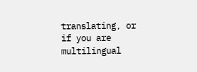translating, or if you are multilingual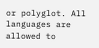or polyglot. All languages are allowed to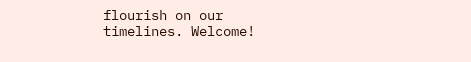flourish on our timelines. Welcome!